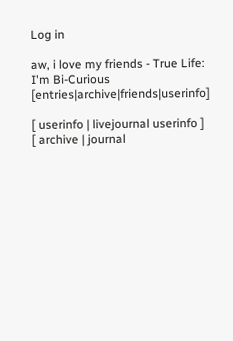Log in

aw, i love my friends - True Life: I'm Bi-Curious [entries|archive|friends|userinfo]

[ userinfo | livejournal userinfo ]
[ archive | journal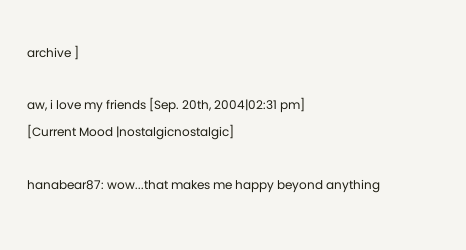archive ]

aw, i love my friends [Sep. 20th, 2004|02:31 pm]
[Current Mood |nostalgicnostalgic]

hanabear87: wow...that makes me happy beyond anything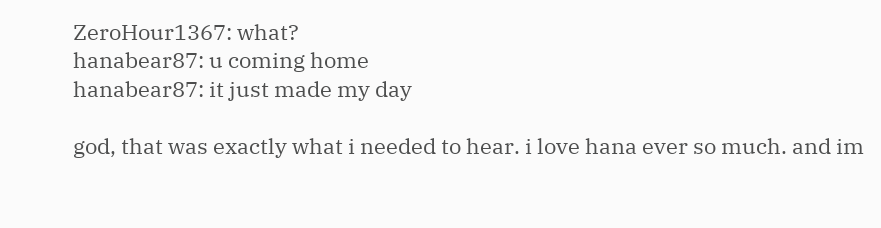ZeroHour1367: what?
hanabear87: u coming home
hanabear87: it just made my day

god, that was exactly what i needed to hear. i love hana ever so much. and im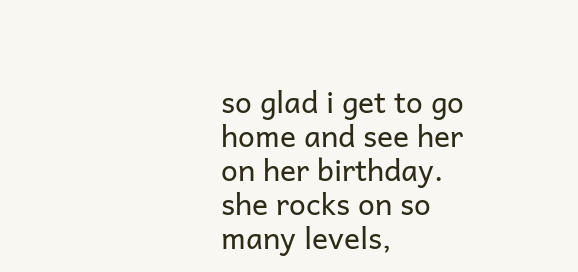so glad i get to go home and see her on her birthday. she rocks on so many levels,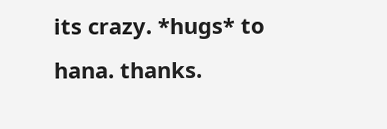its crazy. *hugs* to hana. thanks.